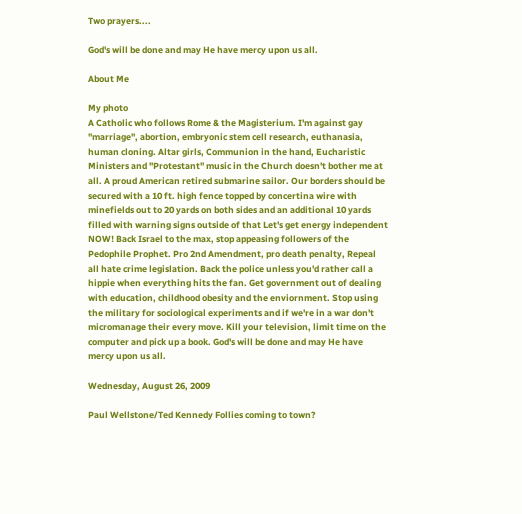Two prayers....

God's will be done and may He have mercy upon us all.

About Me

My photo
A Catholic who follows Rome & the Magisterium. I'm against gay "marriage", abortion, embryonic stem cell research, euthanasia, human cloning. Altar girls, Communion in the hand, Eucharistic Ministers and "Protestant" music in the Church doesn't bother me at all. A proud American retired submarine sailor. Our borders should be secured with a 10 ft. high fence topped by concertina wire with minefields out to 20 yards on both sides and an additional 10 yards filled with warning signs outside of that Let's get energy independent NOW! Back Israel to the max, stop appeasing followers of the Pedophile Prophet. Pro 2nd Amendment, pro death penalty, Repeal all hate crime legislation. Back the police unless you'd rather call a hippie when everything hits the fan. Get government out of dealing with education, childhood obesity and the enviornment. Stop using the military for sociological experiments and if we're in a war don't micromanage their every move. Kill your television, limit time on the computer and pick up a book. God's will be done and may He have mercy upon us all.

Wednesday, August 26, 2009

Paul Wellstone/Ted Kennedy Follies coming to town?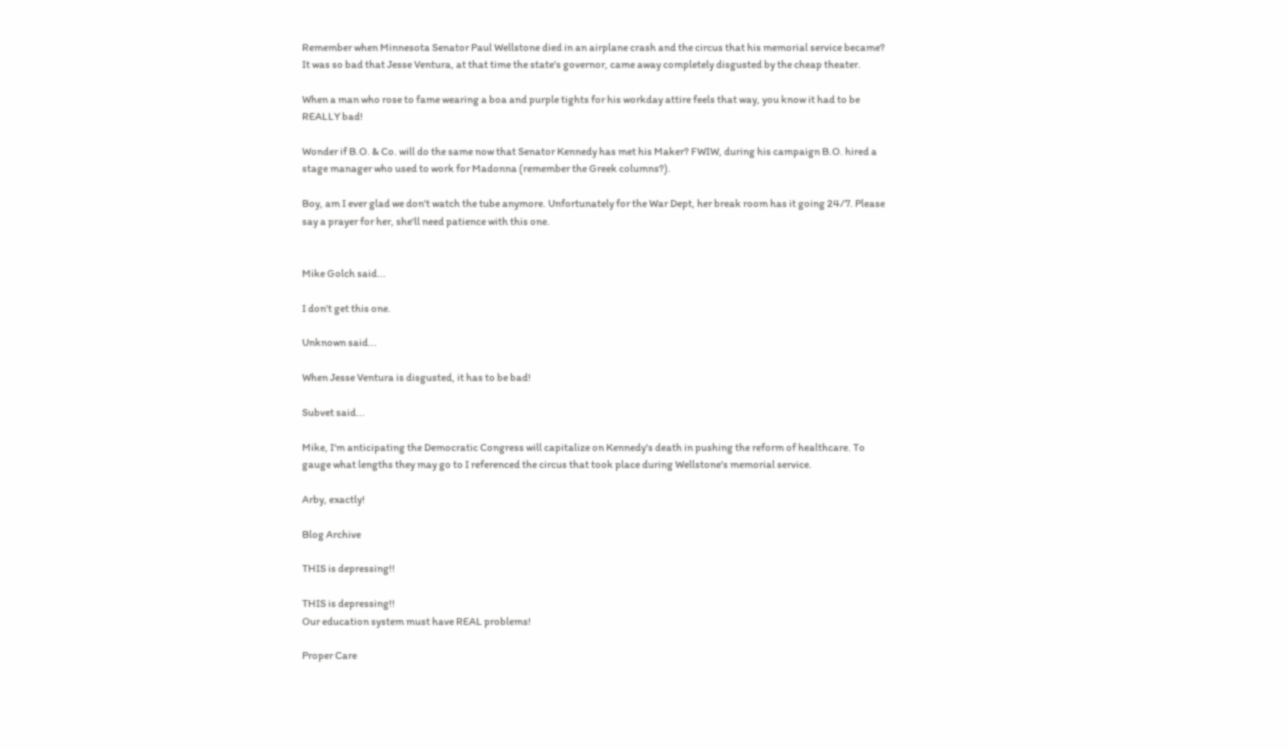Remember when Minnesota Senator Paul Wellstone died in an airplane crash and the circus that his memorial service became? It was so bad that Jesse Ventura, at that time the state's governor, came away completely disgusted by the cheap theater.

When a man who rose to fame wearing a boa and purple tights for his workday attire feels that way, you know it had to be REALLY bad!

Wonder if B.O. & Co. will do the same now that Senator Kennedy has met his Maker? FWIW, during his campaign B.O. hired a stage manager who used to work for Madonna (remember the Greek columns?).

Boy, am I ever glad we don't watch the tube anymore. Unfortunately for the War Dept, her break room has it going 24/7. Please say a prayer for her, she'll need patience with this one.


Mike Golch said...

I don't get this one.

Unknown said...

When Jesse Ventura is disgusted, it has to be bad!

Subvet said...

Mike, I'm anticipating the Democratic Congress will capitalize on Kennedy's death in pushing the reform of healthcare. To gauge what lengths they may go to I referenced the circus that took place during Wellstone's memorial service.

Arby, exactly!

Blog Archive

THIS is depressing!!

THIS is depressing!!
Our education system must have REAL problems!

Proper Care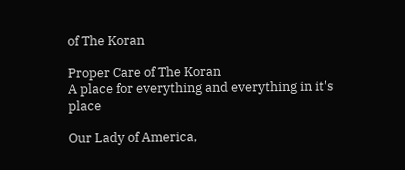of The Koran

Proper Care of The Koran
A place for everything and everything in it's place

Our Lady of America,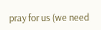pray for us (we need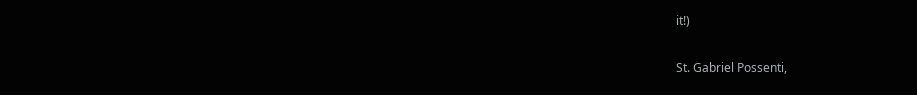it!)

St. Gabriel Possenti,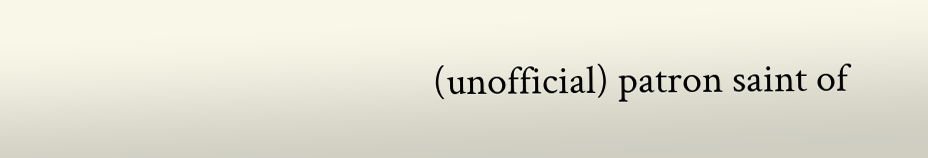(unofficial) patron saint of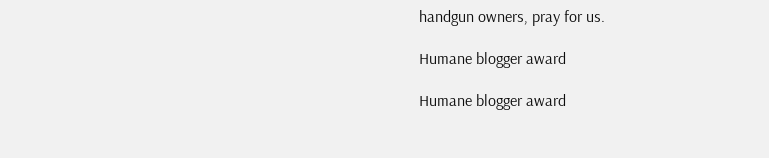handgun owners, pray for us.

Humane blogger award

Humane blogger award